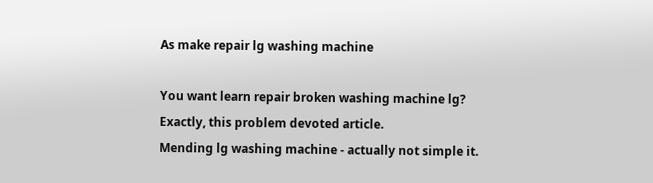As make repair lg washing machine

You want learn repair broken washing machine lg? Exactly, this problem devoted article.
Mending lg washing machine - actually not simple it.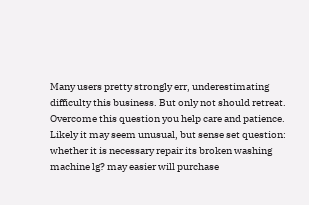Many users pretty strongly err, underestimating difficulty this business. But only not should retreat. Overcome this question you help care and patience.
Likely it may seem unusual, but sense set question: whether it is necessary repair its broken washing machine lg? may easier will purchase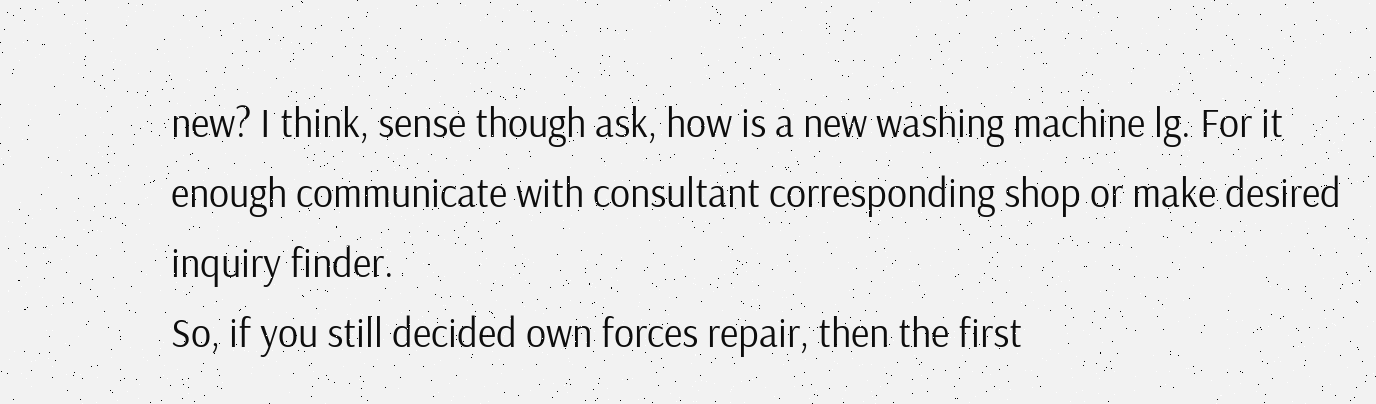new? I think, sense though ask, how is a new washing machine lg. For it enough communicate with consultant corresponding shop or make desired inquiry finder.
So, if you still decided own forces repair, then the first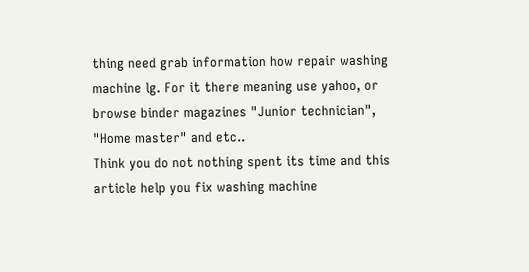thing need grab information how repair washing machine lg. For it there meaning use yahoo, or browse binder magazines "Junior technician", "Home master" and etc..
Think you do not nothing spent its time and this article help you fix washing machine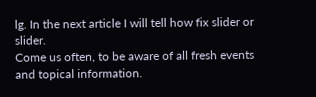lg. In the next article I will tell how fix slider or slider.
Come us often, to be aware of all fresh events and topical information.